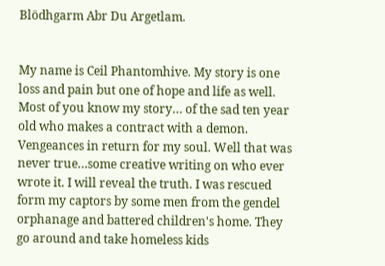Blödhgarm Abr Du Argetlam.


My name is Ceil Phantomhive. My story is one loss and pain but one of hope and life as well. Most of you know my story… of the sad ten year old who makes a contract with a demon. Vengeances in return for my soul. Well that was never true…some creative writing on who ever wrote it. I will reveal the truth. I was rescued form my captors by some men from the gendel orphanage and battered children's home. They go around and take homeless kids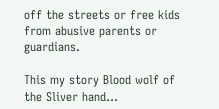off the streets or free kids from abusive parents or guardians.

This my story Blood wolf of the Sliver hand…